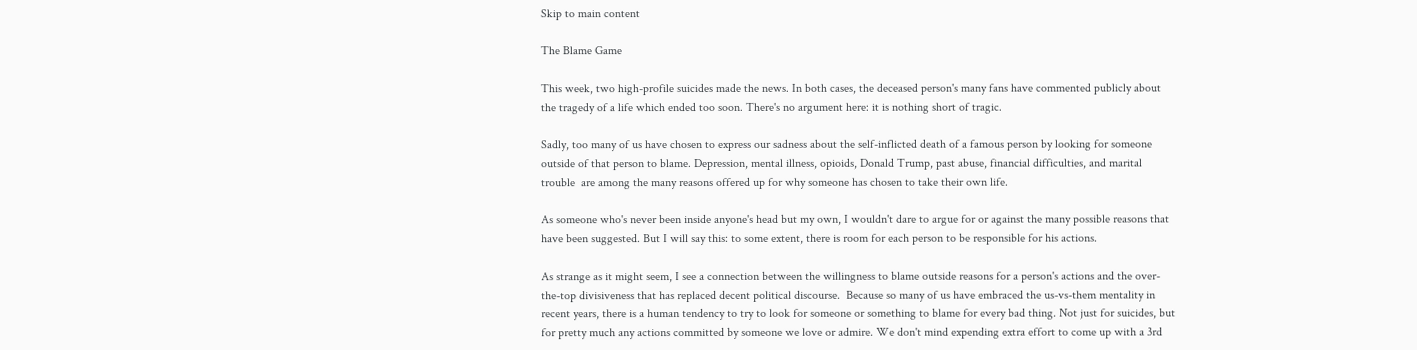Skip to main content

The Blame Game

This week, two high-profile suicides made the news. In both cases, the deceased person's many fans have commented publicly about the tragedy of a life which ended too soon. There's no argument here: it is nothing short of tragic.

Sadly, too many of us have chosen to express our sadness about the self-inflicted death of a famous person by looking for someone outside of that person to blame. Depression, mental illness, opioids, Donald Trump, past abuse, financial difficulties, and marital trouble  are among the many reasons offered up for why someone has chosen to take their own life.

As someone who's never been inside anyone's head but my own, I wouldn't dare to argue for or against the many possible reasons that have been suggested. But I will say this: to some extent, there is room for each person to be responsible for his actions.

As strange as it might seem, I see a connection between the willingness to blame outside reasons for a person's actions and the over-the-top divisiveness that has replaced decent political discourse.  Because so many of us have embraced the us-vs-them mentality in recent years, there is a human tendency to try to look for someone or something to blame for every bad thing. Not just for suicides, but for pretty much any actions committed by someone we love or admire. We don't mind expending extra effort to come up with a 3rd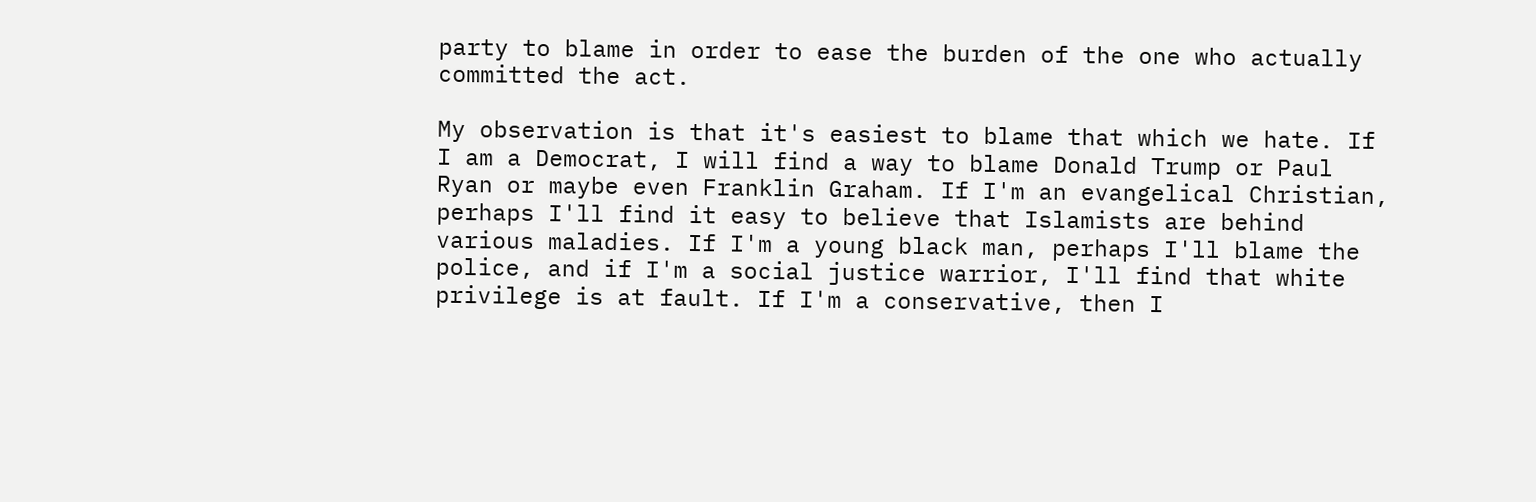party to blame in order to ease the burden of the one who actually committed the act.

My observation is that it's easiest to blame that which we hate. If I am a Democrat, I will find a way to blame Donald Trump or Paul Ryan or maybe even Franklin Graham. If I'm an evangelical Christian, perhaps I'll find it easy to believe that Islamists are behind various maladies. If I'm a young black man, perhaps I'll blame the police, and if I'm a social justice warrior, I'll find that white privilege is at fault. If I'm a conservative, then I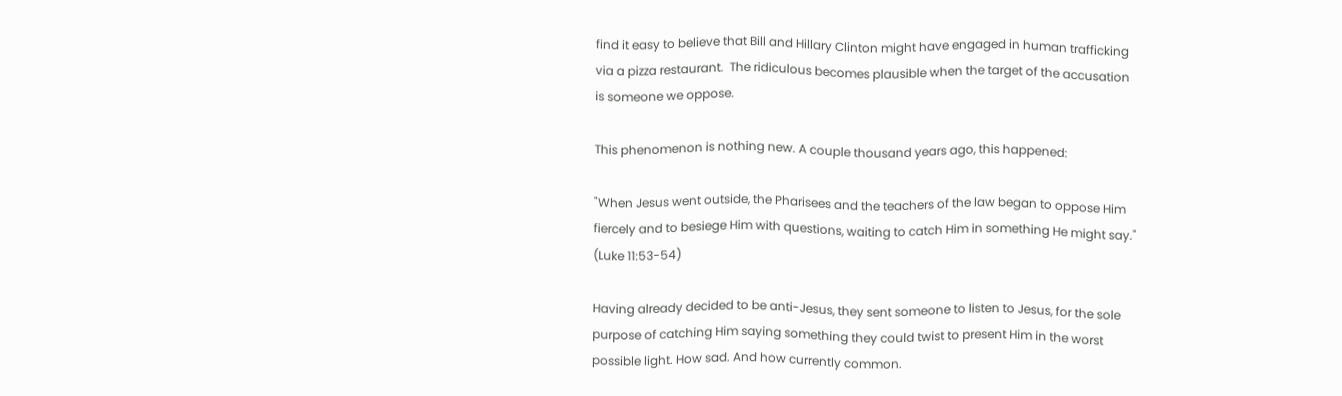find it easy to believe that Bill and Hillary Clinton might have engaged in human trafficking via a pizza restaurant.  The ridiculous becomes plausible when the target of the accusation is someone we oppose.

This phenomenon is nothing new. A couple thousand years ago, this happened:

"When Jesus went outside, the Pharisees and the teachers of the law began to oppose Him fiercely and to besiege Him with questions, waiting to catch Him in something He might say." (Luke 11:53-54)

Having already decided to be anti-Jesus, they sent someone to listen to Jesus, for the sole purpose of catching Him saying something they could twist to present Him in the worst possible light. How sad. And how currently common.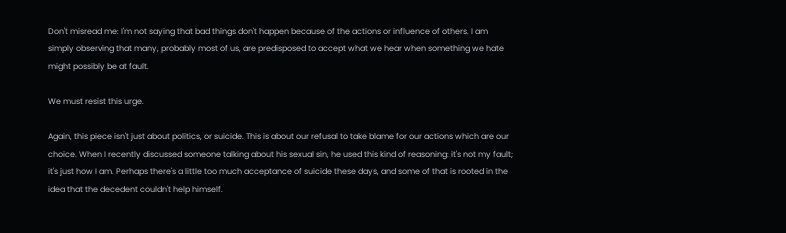Don't misread me: I'm not saying that bad things don't happen because of the actions or influence of others. I am simply observing that many, probably most of us, are predisposed to accept what we hear when something we hate might possibly be at fault.

We must resist this urge.

Again, this piece isn't just about politics, or suicide. This is about our refusal to take blame for our actions which are our choice. When I recently discussed someone talking about his sexual sin, he used this kind of reasoning: it's not my fault; it's just how I am. Perhaps there's a little too much acceptance of suicide these days, and some of that is rooted in the idea that the decedent couldn't help himself.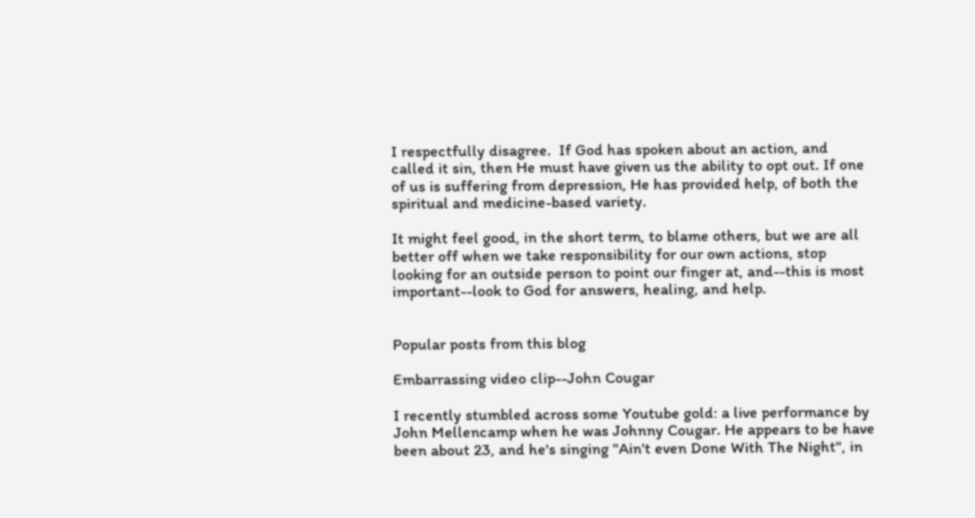I respectfully disagree.  If God has spoken about an action, and called it sin, then He must have given us the ability to opt out. If one of us is suffering from depression, He has provided help, of both the spiritual and medicine-based variety.

It might feel good, in the short term, to blame others, but we are all better off when we take responsibility for our own actions, stop looking for an outside person to point our finger at, and--this is most important--look to God for answers, healing, and help.


Popular posts from this blog

Embarrassing video clip--John Cougar

I recently stumbled across some Youtube gold: a live performance by John Mellencamp when he was Johnny Cougar. He appears to be have been about 23, and he's singing "Ain't even Done With The Night", in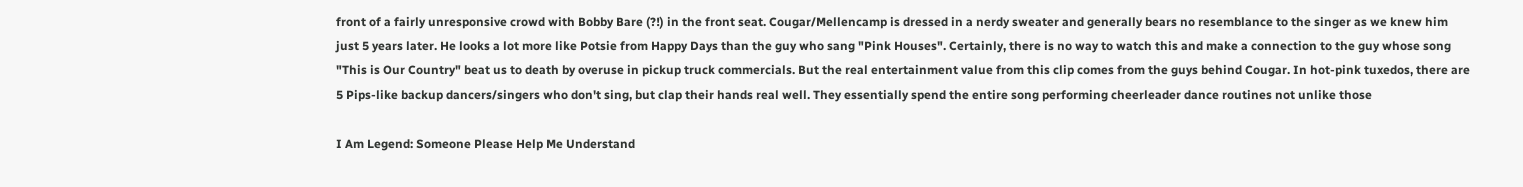front of a fairly unresponsive crowd with Bobby Bare (?!) in the front seat. Cougar/Mellencamp is dressed in a nerdy sweater and generally bears no resemblance to the singer as we knew him just 5 years later. He looks a lot more like Potsie from Happy Days than the guy who sang "Pink Houses". Certainly, there is no way to watch this and make a connection to the guy whose song "This is Our Country" beat us to death by overuse in pickup truck commercials. But the real entertainment value from this clip comes from the guys behind Cougar. In hot-pink tuxedos, there are 5 Pips-like backup dancers/singers who don't sing, but clap their hands real well. They essentially spend the entire song performing cheerleader dance routines not unlike those

I Am Legend: Someone Please Help Me Understand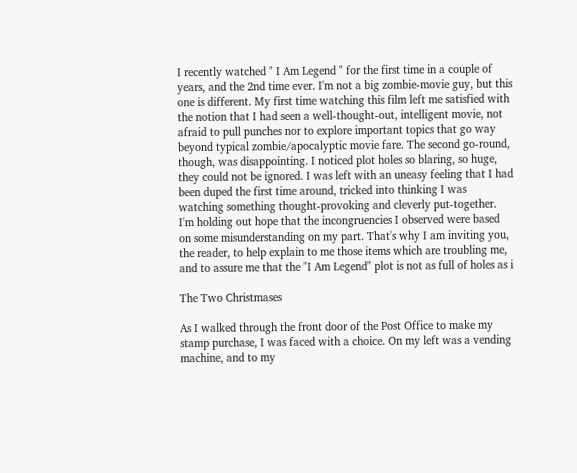I recently watched " I Am Legend " for the first time in a couple of years, and the 2nd time ever. I'm not a big zombie-movie guy, but this one is different. My first time watching this film left me satisfied with the notion that I had seen a well-thought-out, intelligent movie, not afraid to pull punches nor to explore important topics that go way beyond typical zombie/apocalyptic movie fare. The second go-round, though, was disappointing. I noticed plot holes so blaring, so huge, they could not be ignored. I was left with an uneasy feeling that I had been duped the first time around, tricked into thinking I was watching something thought-provoking and cleverly put-together. I'm holding out hope that the incongruencies I observed were based on some misunderstanding on my part. That's why I am inviting you, the reader, to help explain to me those items which are troubling me, and to assure me that the "I Am Legend" plot is not as full of holes as i

The Two Christmases

As I walked through the front door of the Post Office to make my stamp purchase, I was faced with a choice. On my left was a vending machine, and to my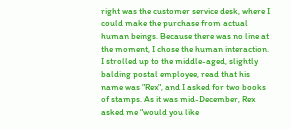right was the customer service desk, where I could make the purchase from actual human beings. Because there was no line at the moment, I chose the human interaction. I strolled up to the middle-aged, slightly balding postal employee, read that his name was "Rex", and I asked for two books of stamps. As it was mid-December, Rex asked me "would you like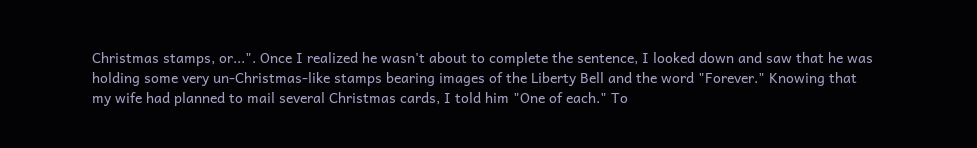Christmas stamps, or...". Once I realized he wasn't about to complete the sentence, I looked down and saw that he was holding some very un-Christmas-like stamps bearing images of the Liberty Bell and the word "Forever." Knowing that my wife had planned to mail several Christmas cards, I told him "One of each." To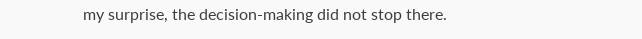my surprise, the decision-making did not stop there.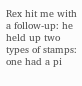Rex hit me with a follow-up: he held up two types of stamps: one had a pi